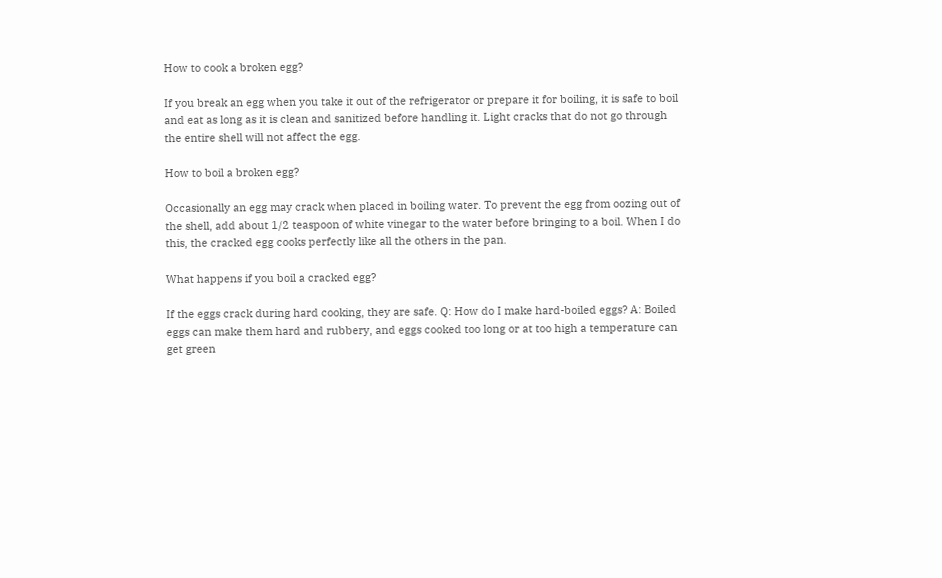How to cook a broken egg?

If you break an egg when you take it out of the refrigerator or prepare it for boiling, it is safe to boil and eat as long as it is clean and sanitized before handling it. Light cracks that do not go through the entire shell will not affect the egg.

How to boil a broken egg?

Occasionally an egg may crack when placed in boiling water. To prevent the egg from oozing out of the shell, add about 1/2 teaspoon of white vinegar to the water before bringing to a boil. When I do this, the cracked egg cooks perfectly like all the others in the pan.

What happens if you boil a cracked egg?

If the eggs crack during hard cooking, they are safe. Q: How do I make hard-boiled eggs? A: Boiled eggs can make them hard and rubbery, and eggs cooked too long or at too high a temperature can get green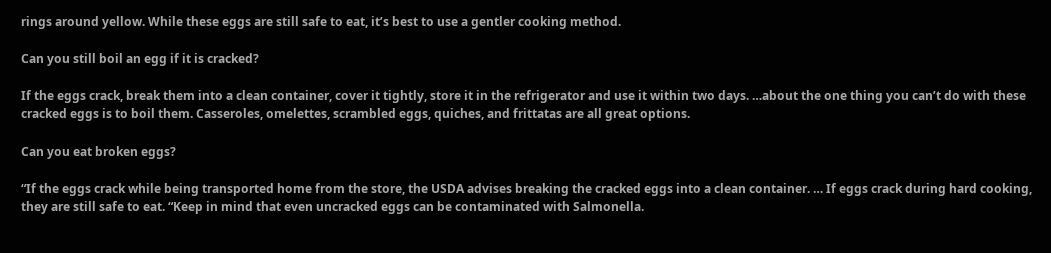rings around yellow. While these eggs are still safe to eat, it’s best to use a gentler cooking method.

Can you still boil an egg if it is cracked?

If the eggs crack, break them into a clean container, cover it tightly, store it in the refrigerator and use it within two days. …about the one thing you can’t do with these cracked eggs is to boil them. Casseroles, omelettes, scrambled eggs, quiches, and frittatas are all great options.

Can you eat broken eggs?

“If the eggs crack while being transported home from the store, the USDA advises breaking the cracked eggs into a clean container. … If eggs crack during hard cooking, they are still safe to eat. “Keep in mind that even uncracked eggs can be contaminated with Salmonella.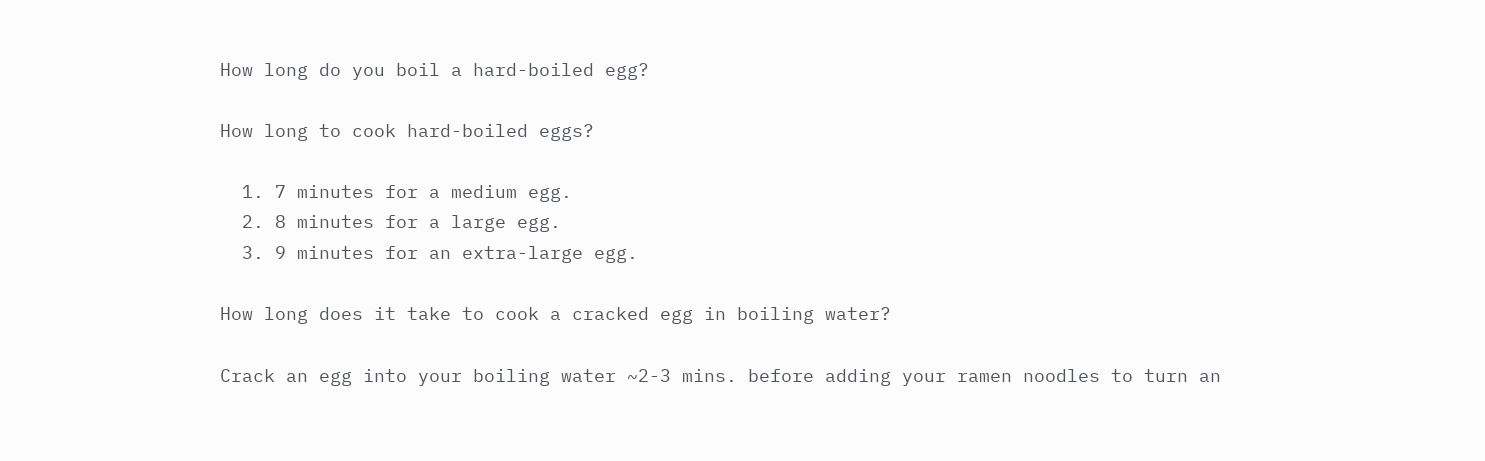How long do you boil a hard-boiled egg?

How long to cook hard-boiled eggs?

  1. 7 minutes for a medium egg.
  2. 8 minutes for a large egg.
  3. 9 minutes for an extra-large egg.

How long does it take to cook a cracked egg in boiling water?

Crack an egg into your boiling water ~2-3 mins. before adding your ramen noodles to turn an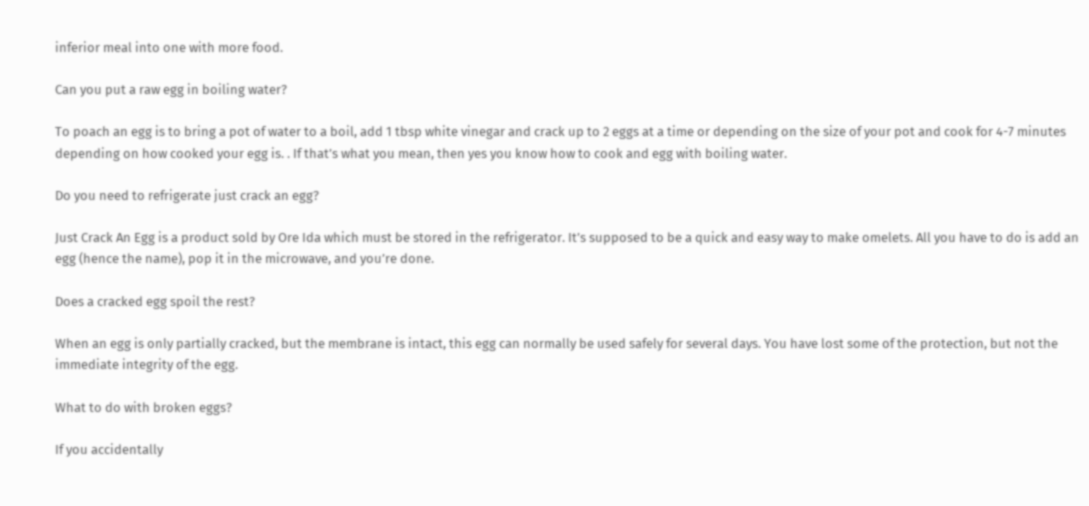inferior meal into one with more food.

Can you put a raw egg in boiling water?

To poach an egg is to bring a pot of water to a boil, add 1 tbsp white vinegar and crack up to 2 eggs at a time or depending on the size of your pot and cook for 4-7 minutes depending on how cooked your egg is. . If that’s what you mean, then yes you know how to cook and egg with boiling water.

Do you need to refrigerate just crack an egg?

Just Crack An Egg is a product sold by Ore Ida which must be stored in the refrigerator. It’s supposed to be a quick and easy way to make omelets. All you have to do is add an egg (hence the name), pop it in the microwave, and you’re done.

Does a cracked egg spoil the rest?

When an egg is only partially cracked, but the membrane is intact, this egg can normally be used safely for several days. You have lost some of the protection, but not the immediate integrity of the egg.

What to do with broken eggs?

If you accidentally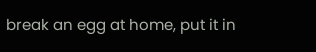break an egg at home, put it in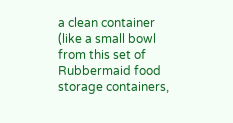a clean container (like a small bowl from this set of Rubbermaid food storage containers,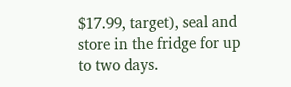$17.99, target), seal and store in the fridge for up to two days.